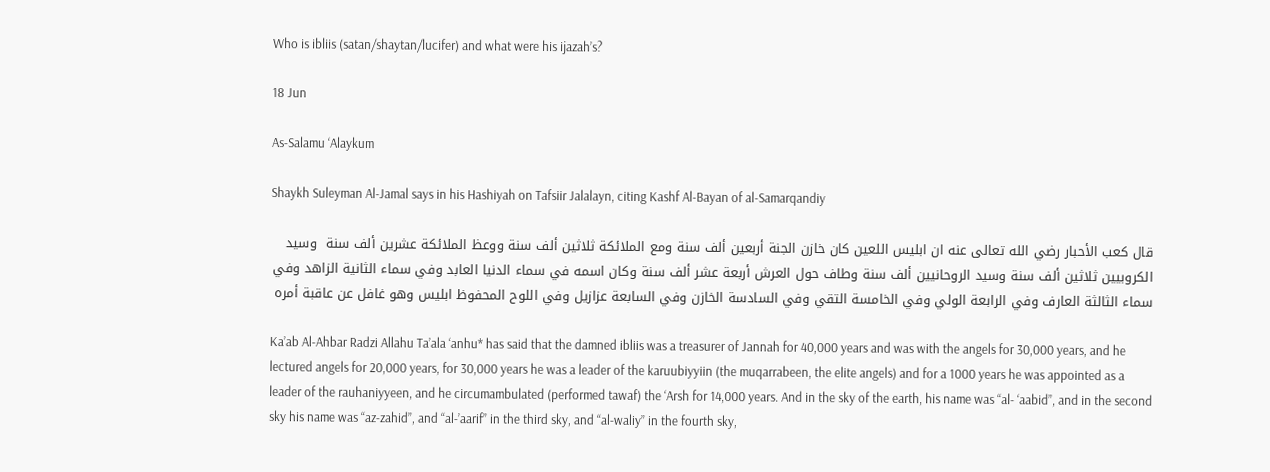Who is ibliis (satan/shaytan/lucifer) and what were his ijazah’s?

18 Jun

As-Salamu ‘Alaykum

Shaykh Suleyman Al-Jamal says in his Hashiyah on Tafsiir Jalalayn, citing Kashf Al-Bayan of al-Samarqandiy

قال كعب الأحبار رضي الله تعالى عنه ان ابليس اللعين كان خازن الجنة أربعين ألف سنة ومع الملائكة ثلاثين ألف سنة ووعظ الملائكة عشرين ألف سنة  وسيد الكروبيين ثلاثين ألف سنة وسيد الروحانيين ألف سنة وطاف حول العرش أربعة عشر ألف سنة وكان اسمه في سماء الدنيا العابد وفي سماء الثانية الزاهد وفي سماء الثالثة العارف وفي الرابعة الولي وفي الخامسة التقي وفي السادسة الخازن وفي السابعة عزازيل وفي اللوح المحفوظ ابليس وهو غافل عن عاقبة أمره

Ka’ab Al-Ahbar Radzi Allahu Ta’ala ‘anhu* has said that the damned ibliis was a treasurer of Jannah for 40,000 years and was with the angels for 30,000 years, and he lectured angels for 20,000 years, for 30,000 years he was a leader of the karuubiyyiin (the muqarrabeen, the elite angels) and for a 1000 years he was appointed as a leader of the rauhaniyyeen, and he circumambulated (performed tawaf) the ‘Arsh for 14,000 years. And in the sky of the earth, his name was “al- ‘aabid”, and in the second sky his name was “az-zahid”, and “al-’aarif” in the third sky, and “al-waliy” in the fourth sky,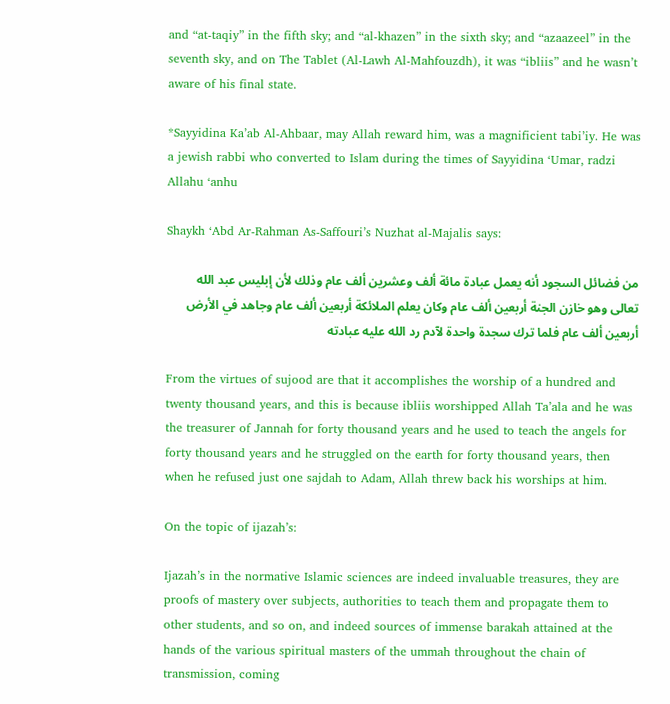and “at-taqiy” in the fifth sky; and “al-khazen” in the sixth sky; and “azaazeel” in the seventh sky, and on The Tablet (Al-Lawh Al-Mahfouzdh), it was “ibliis” and he wasn’t aware of his final state.

*Sayyidina Ka’ab Al-Ahbaar, may Allah reward him, was a magnificient tabi’iy. He was a jewish rabbi who converted to Islam during the times of Sayyidina ‘Umar, radzi Allahu ‘anhu

Shaykh ‘Abd Ar-Rahman As-Saffouri’s Nuzhat al-Majalis says:

من فضائل السجود أنه يعمل عبادة مائة ألف وعشرين ألف عام وذلك لأن إبليس عبد الله تعالى وهو خازن الجنة أربعين ألف عام وكان يعلم الملائكة أربعين ألف عام وجاهد في الأرض أربعين ألف عام فلما ترك سجدة واحدة لآدم رد الله عليه عبادته

From the virtues of sujood are that it accomplishes the worship of a hundred and twenty thousand years, and this is because ibliis worshipped Allah Ta’ala and he was the treasurer of Jannah for forty thousand years and he used to teach the angels for forty thousand years and he struggled on the earth for forty thousand years, then when he refused just one sajdah to Adam, Allah threw back his worships at him.

On the topic of ijazah’s:

Ijazah’s in the normative Islamic sciences are indeed invaluable treasures, they are proofs of mastery over subjects, authorities to teach them and propagate them to other students, and so on, and indeed sources of immense barakah attained at the hands of the various spiritual masters of the ummah throughout the chain of transmission, coming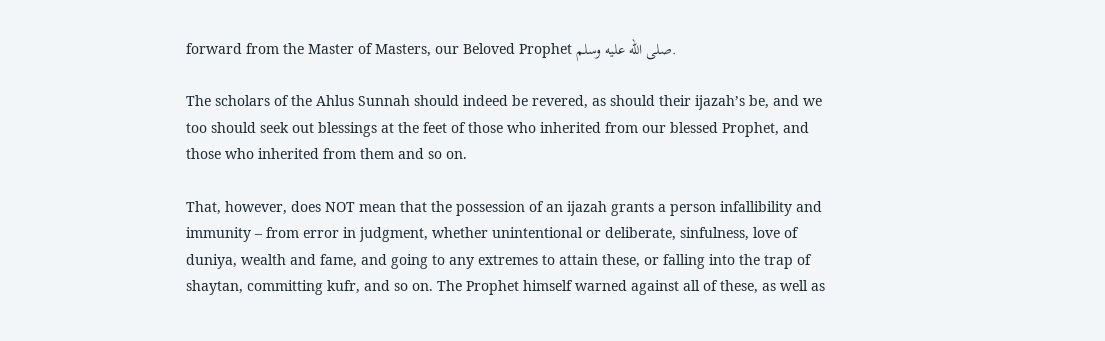forward from the Master of Masters, our Beloved Prophet صلى الله عليه وسلم.

The scholars of the Ahlus Sunnah should indeed be revered, as should their ijazah’s be, and we too should seek out blessings at the feet of those who inherited from our blessed Prophet, and those who inherited from them and so on.

That, however, does NOT mean that the possession of an ijazah grants a person infallibility and immunity – from error in judgment, whether unintentional or deliberate, sinfulness, love of duniya, wealth and fame, and going to any extremes to attain these, or falling into the trap of shaytan, committing kufr, and so on. The Prophet himself warned against all of these, as well as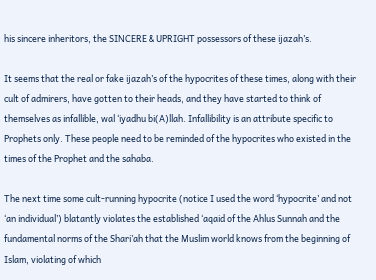his sincere inheritors, the SINCERE & UPRIGHT possessors of these ijazah’s.

It seems that the real or fake ijazah’s of the hypocrites of these times, along with their cult of admirers, have gotten to their heads, and they have started to think of themselves as infallible, wal ‘iyadhu bi(A)llah. Infallibility is an attribute specific to Prophets only. These people need to be reminded of the hypocrites who existed in the times of the Prophet and the sahaba.

The next time some cult-running hypocrite (notice I used the word ‘hypocrite’ and not ‘an individual’) blatantly violates the established ‘aqaid of the Ahlus Sunnah and the fundamental norms of the Shari’ah that the Muslim world knows from the beginning of Islam, violating of which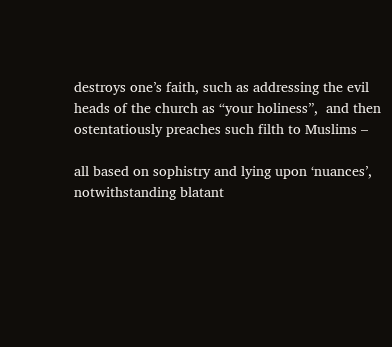destroys one’s faith, such as addressing the evil heads of the church as “your holiness”,  and then ostentatiously preaches such filth to Muslims –

all based on sophistry and lying upon ‘nuances’, notwithstanding blatant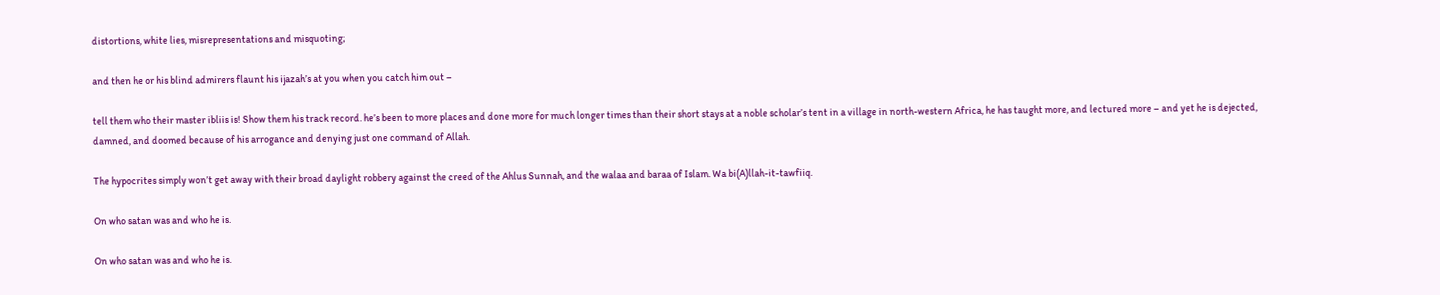distortions, white lies, misrepresentations and misquoting;

and then he or his blind admirers flaunt his ijazah’s at you when you catch him out –

tell them who their master ibliis is! Show them his track record. he’s been to more places and done more for much longer times than their short stays at a noble scholar’s tent in a village in north-western Africa, he has taught more, and lectured more – and yet he is dejected, damned, and doomed because of his arrogance and denying just one command of Allah.

The hypocrites simply won’t get away with their broad daylight robbery against the creed of the Ahlus Sunnah, and the walaa and baraa of Islam. Wa bi(A)llah-it-tawfiiq.

On who satan was and who he is.

On who satan was and who he is.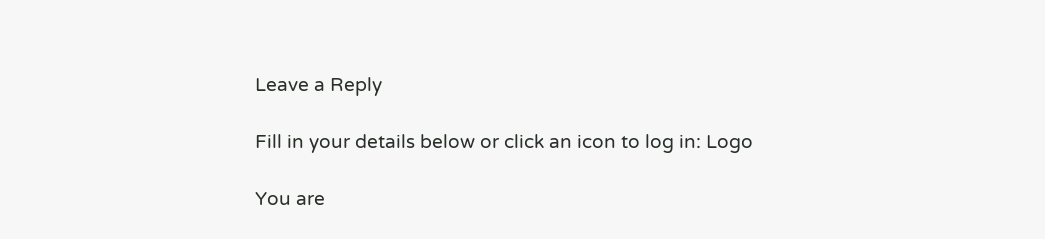Leave a Reply

Fill in your details below or click an icon to log in: Logo

You are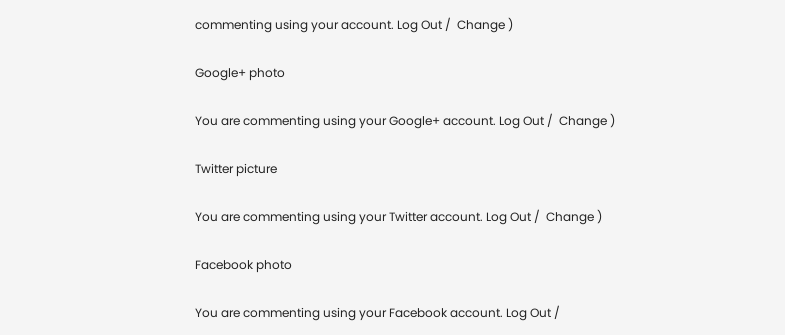commenting using your account. Log Out /  Change )

Google+ photo

You are commenting using your Google+ account. Log Out /  Change )

Twitter picture

You are commenting using your Twitter account. Log Out /  Change )

Facebook photo

You are commenting using your Facebook account. Log Out /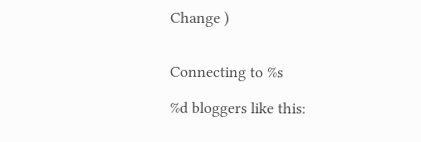Change )


Connecting to %s

%d bloggers like this: